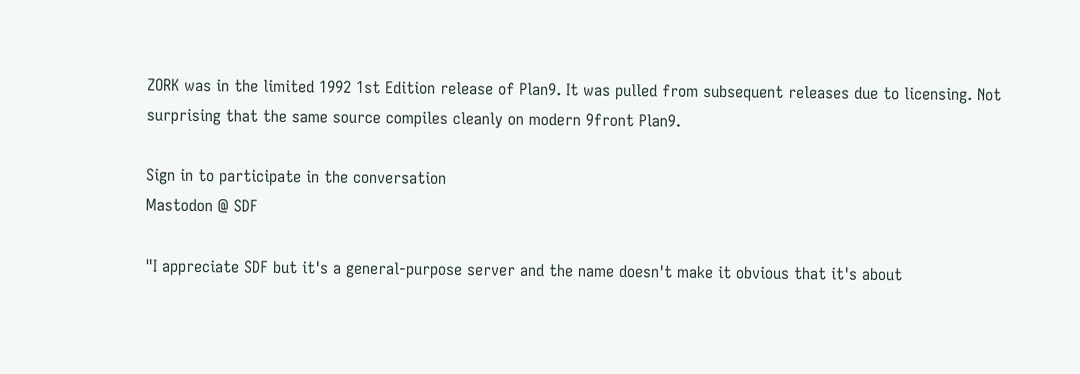ZORK was in the limited 1992 1st Edition release of Plan9. It was pulled from subsequent releases due to licensing. Not surprising that the same source compiles cleanly on modern 9front Plan9.

Sign in to participate in the conversation
Mastodon @ SDF

"I appreciate SDF but it's a general-purpose server and the name doesn't make it obvious that it's about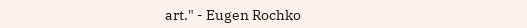art." - Eugen Rochko